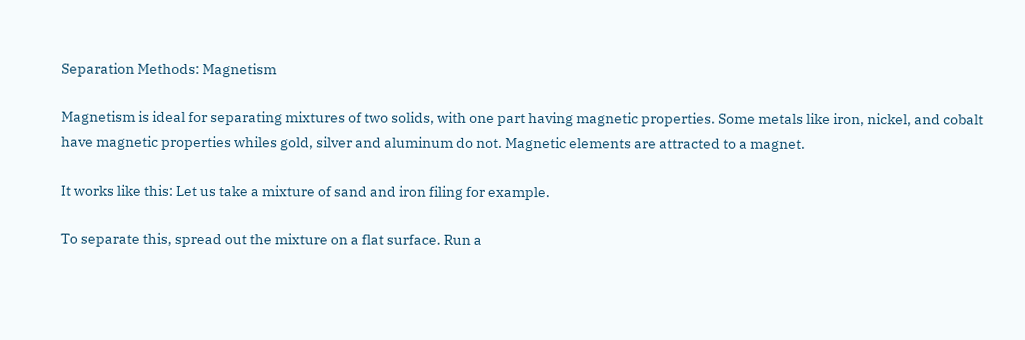Separation Methods: Magnetism

Magnetism is ideal for separating mixtures of two solids, with one part having magnetic properties. Some metals like iron, nickel, and cobalt have magnetic properties whiles gold, silver and aluminum do not. Magnetic elements are attracted to a magnet.

It works like this: Let us take a mixture of sand and iron filing for example.

To separate this, spread out the mixture on a flat surface. Run a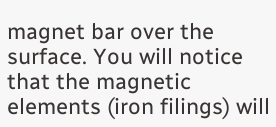magnet bar over the surface. You will notice that the magnetic elements (iron filings) will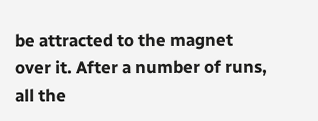be attracted to the magnet over it. After a number of runs, all the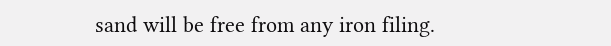sand will be free from any iron filing.